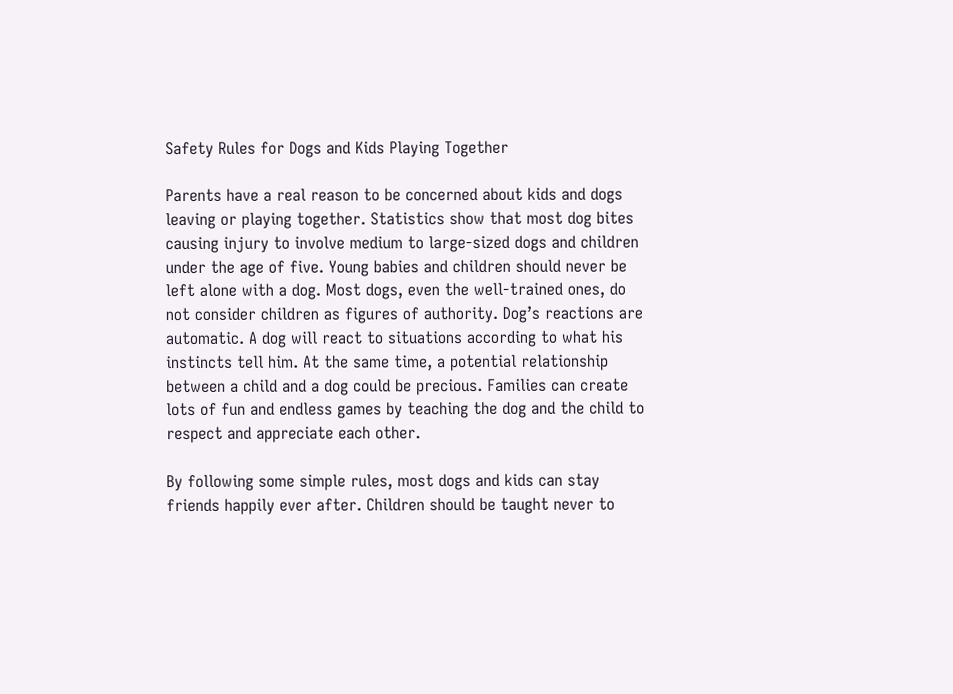Safety Rules for Dogs and Kids Playing Together

Parents have a real reason to be concerned about kids and dogs leaving or playing together. Statistics show that most dog bites causing injury to involve medium to large-sized dogs and children under the age of five. Young babies and children should never be left alone with a dog. Most dogs, even the well-trained ones, do not consider children as figures of authority. Dog’s reactions are automatic. A dog will react to situations according to what his instincts tell him. At the same time, a potential relationship between a child and a dog could be precious. Families can create lots of fun and endless games by teaching the dog and the child to respect and appreciate each other.

By following some simple rules, most dogs and kids can stay friends happily ever after. Children should be taught never to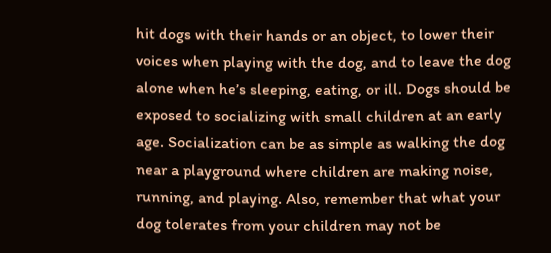hit dogs with their hands or an object, to lower their voices when playing with the dog, and to leave the dog alone when he’s sleeping, eating, or ill. Dogs should be exposed to socializing with small children at an early age. Socialization can be as simple as walking the dog near a playground where children are making noise, running, and playing. Also, remember that what your dog tolerates from your children may not be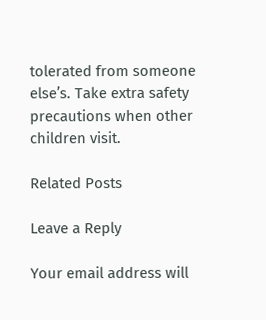tolerated from someone else’s. Take extra safety precautions when other children visit.

Related Posts

Leave a Reply

Your email address will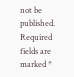not be published. Required fields are marked *